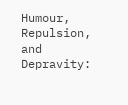Humour, Repulsion, and Depravity: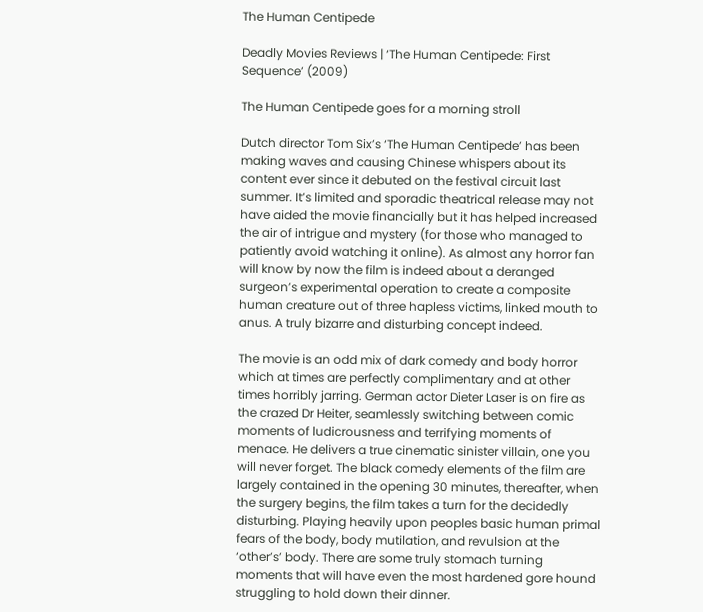The Human Centipede

Deadly Movies Reviews | ‘The Human Centipede: First Sequence’ (2009)

The Human Centipede goes for a morning stroll

Dutch director Tom Six’s ‘The Human Centipede’ has been making waves and causing Chinese whispers about its content ever since it debuted on the festival circuit last summer. It’s limited and sporadic theatrical release may not have aided the movie financially but it has helped increased the air of intrigue and mystery (for those who managed to patiently avoid watching it online). As almost any horror fan will know by now the film is indeed about a deranged surgeon’s experimental operation to create a composite human creature out of three hapless victims, linked mouth to anus. A truly bizarre and disturbing concept indeed.

The movie is an odd mix of dark comedy and body horror which at times are perfectly complimentary and at other times horribly jarring. German actor Dieter Laser is on fire as the crazed Dr Heiter, seamlessly switching between comic moments of ludicrousness and terrifying moments of menace. He delivers a true cinematic sinister villain, one you will never forget. The black comedy elements of the film are largely contained in the opening 30 minutes, thereafter, when the surgery begins, the film takes a turn for the decidedly disturbing. Playing heavily upon peoples basic human primal fears of the body, body mutilation, and revulsion at the ‘other’s’ body. There are some truly stomach turning moments that will have even the most hardened gore hound struggling to hold down their dinner.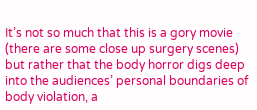It’s not so much that this is a gory movie (there are some close up surgery scenes) but rather that the body horror digs deep into the audiences’ personal boundaries of body violation, a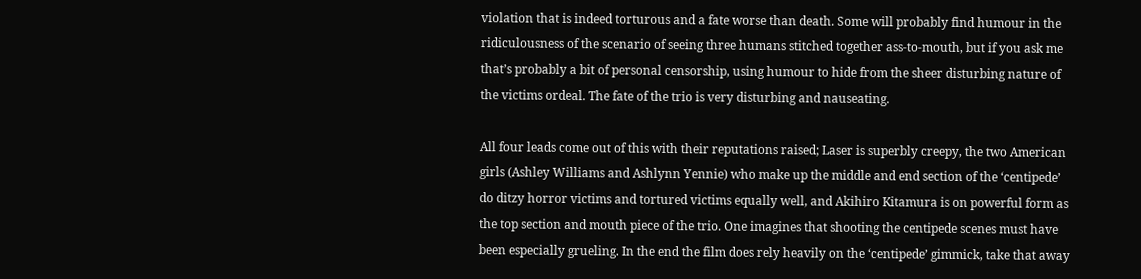violation that is indeed torturous and a fate worse than death. Some will probably find humour in the ridiculousness of the scenario of seeing three humans stitched together ass-to-mouth, but if you ask me that’s probably a bit of personal censorship, using humour to hide from the sheer disturbing nature of the victims ordeal. The fate of the trio is very disturbing and nauseating.

All four leads come out of this with their reputations raised; Laser is superbly creepy, the two American girls (Ashley Williams and Ashlynn Yennie) who make up the middle and end section of the ‘centipede’ do ditzy horror victims and tortured victims equally well, and Akihiro Kitamura is on powerful form as the top section and mouth piece of the trio. One imagines that shooting the centipede scenes must have been especially grueling. In the end the film does rely heavily on the ‘centipede’ gimmick, take that away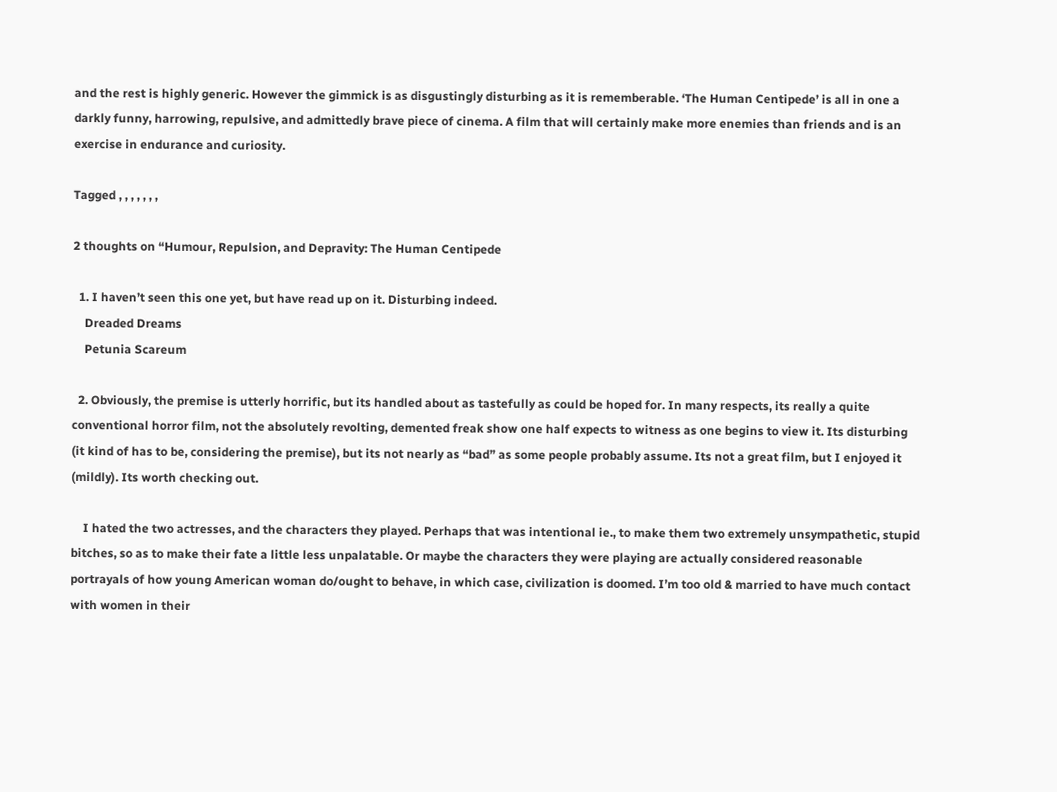and the rest is highly generic. However the gimmick is as disgustingly disturbing as it is rememberable. ‘The Human Centipede’ is all in one a darkly funny, harrowing, repulsive, and admittedly brave piece of cinema. A film that will certainly make more enemies than friends and is an exercise in endurance and curiosity.

Tagged , , , , , , ,

2 thoughts on “Humour, Repulsion, and Depravity: The Human Centipede

  1. I haven’t seen this one yet, but have read up on it. Disturbing indeed.
    Dreaded Dreams
    Petunia Scareum

  2. Obviously, the premise is utterly horrific, but its handled about as tastefully as could be hoped for. In many respects, its really a quite conventional horror film, not the absolutely revolting, demented freak show one half expects to witness as one begins to view it. Its disturbing (it kind of has to be, considering the premise), but its not nearly as “bad” as some people probably assume. Its not a great film, but I enjoyed it (mildly). Its worth checking out.

    I hated the two actresses, and the characters they played. Perhaps that was intentional ie., to make them two extremely unsympathetic, stupid bitches, so as to make their fate a little less unpalatable. Or maybe the characters they were playing are actually considered reasonable portrayals of how young American woman do/ought to behave, in which case, civilization is doomed. I’m too old & married to have much contact with women in their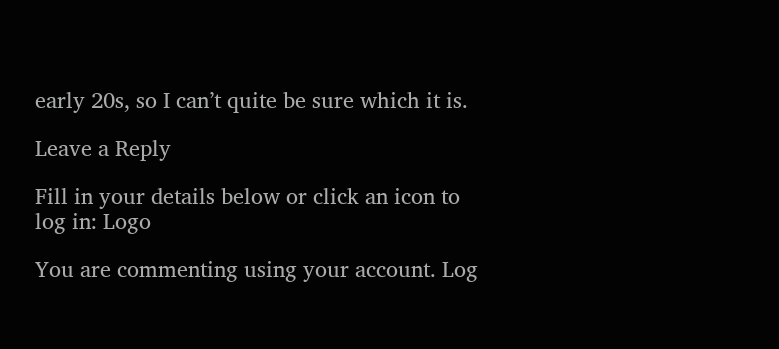early 20s, so I can’t quite be sure which it is.

Leave a Reply

Fill in your details below or click an icon to log in: Logo

You are commenting using your account. Log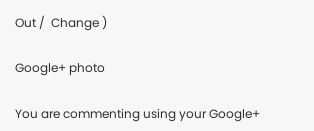Out /  Change )

Google+ photo

You are commenting using your Google+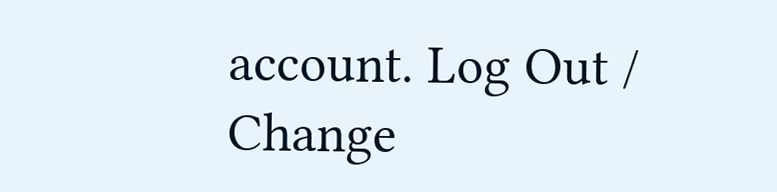account. Log Out /  Change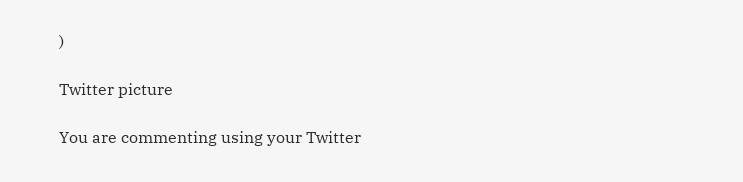)

Twitter picture

You are commenting using your Twitter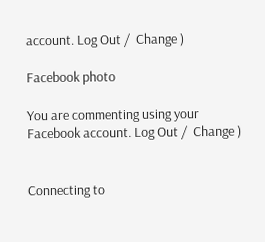account. Log Out /  Change )

Facebook photo

You are commenting using your Facebook account. Log Out /  Change )


Connecting to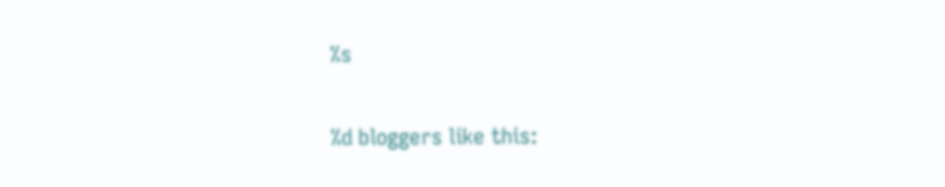%s

%d bloggers like this: